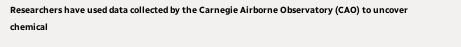Researchers have used data collected by the Carnegie Airborne Observatory (CAO) to uncover chemical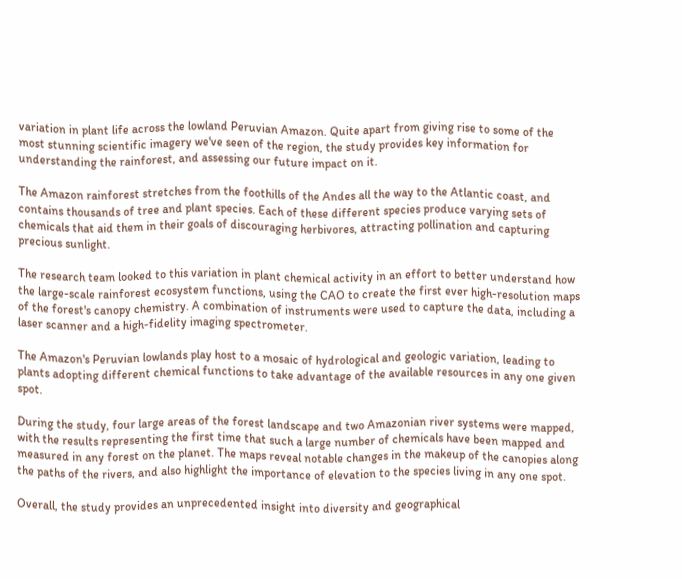variation in plant life across the lowland Peruvian Amazon. Quite apart from giving rise to some of the most stunning scientific imagery we've seen of the region, the study provides key information for understanding the rainforest, and assessing our future impact on it.

The Amazon rainforest stretches from the foothills of the Andes all the way to the Atlantic coast, and contains thousands of tree and plant species. Each of these different species produce varying sets of chemicals that aid them in their goals of discouraging herbivores, attracting pollination and capturing precious sunlight.

The research team looked to this variation in plant chemical activity in an effort to better understand how the large-scale rainforest ecosystem functions, using the CAO to create the first ever high-resolution maps of the forest's canopy chemistry. A combination of instruments were used to capture the data, including a laser scanner and a high-fidelity imaging spectrometer.

The Amazon's Peruvian lowlands play host to a mosaic of hydrological and geologic variation, leading to plants adopting different chemical functions to take advantage of the available resources in any one given spot.

During the study, four large areas of the forest landscape and two Amazonian river systems were mapped, with the results representing the first time that such a large number of chemicals have been mapped and measured in any forest on the planet. The maps reveal notable changes in the makeup of the canopies along the paths of the rivers, and also highlight the importance of elevation to the species living in any one spot.

Overall, the study provides an unprecedented insight into diversity and geographical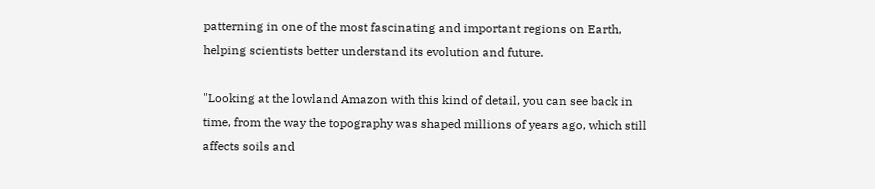patterning in one of the most fascinating and important regions on Earth, helping scientists better understand its evolution and future.

"Looking at the lowland Amazon with this kind of detail, you can see back in time, from the way the topography was shaped millions of years ago, which still affects soils and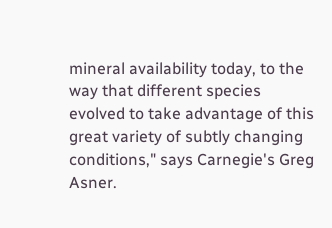mineral availability today, to the way that different species evolved to take advantage of this great variety of subtly changing conditions," says Carnegie's Greg Asner.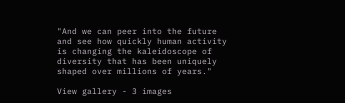"And we can peer into the future and see how quickly human activity is changing the kaleidoscope of diversity that has been uniquely shaped over millions of years."

View gallery - 3 images